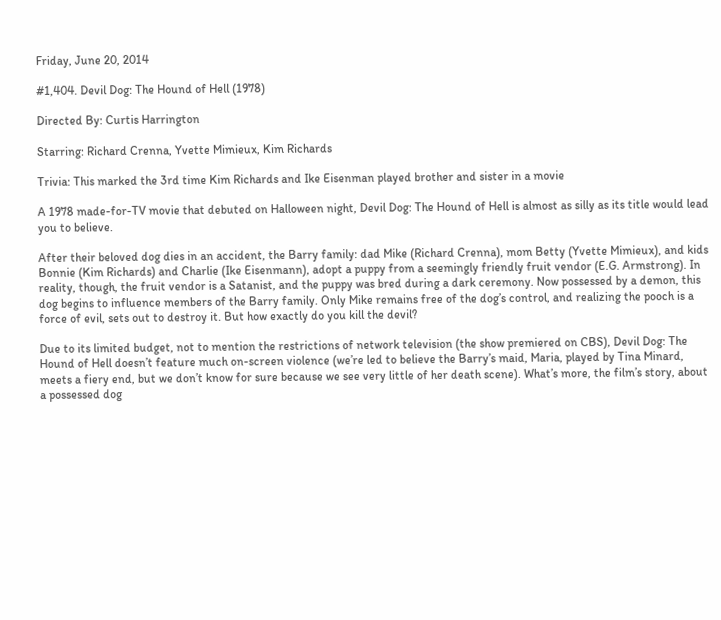Friday, June 20, 2014

#1,404. Devil Dog: The Hound of Hell (1978)

Directed By: Curtis Harrington

Starring: Richard Crenna, Yvette Mimieux, Kim Richards

Trivia: This marked the 3rd time Kim Richards and Ike Eisenman played brother and sister in a movie

A 1978 made-for-TV movie that debuted on Halloween night, Devil Dog: The Hound of Hell is almost as silly as its title would lead you to believe.

After their beloved dog dies in an accident, the Barry family: dad Mike (Richard Crenna), mom Betty (Yvette Mimieux), and kids Bonnie (Kim Richards) and Charlie (Ike Eisenmann), adopt a puppy from a seemingly friendly fruit vendor (E.G. Armstrong). In reality, though, the fruit vendor is a Satanist, and the puppy was bred during a dark ceremony. Now possessed by a demon, this dog begins to influence members of the Barry family. Only Mike remains free of the dog’s control, and realizing the pooch is a force of evil, sets out to destroy it. But how exactly do you kill the devil?

Due to its limited budget, not to mention the restrictions of network television (the show premiered on CBS), Devil Dog: The Hound of Hell doesn’t feature much on-screen violence (we’re led to believe the Barry’s maid, Maria, played by Tina Minard, meets a fiery end, but we don’t know for sure because we see very little of her death scene). What’s more, the film’s story, about a possessed dog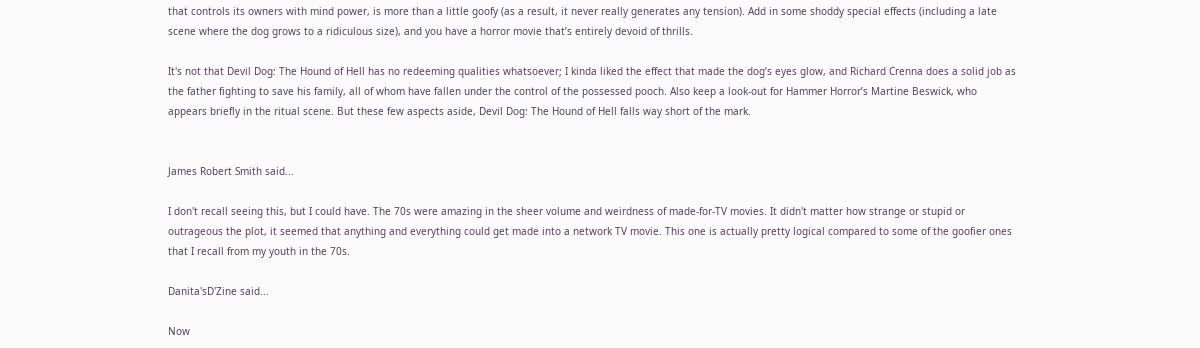that controls its owners with mind power, is more than a little goofy (as a result, it never really generates any tension). Add in some shoddy special effects (including a late scene where the dog grows to a ridiculous size), and you have a horror movie that’s entirely devoid of thrills.

It's not that Devil Dog: The Hound of Hell has no redeeming qualities whatsoever; I kinda liked the effect that made the dog’s eyes glow, and Richard Crenna does a solid job as the father fighting to save his family, all of whom have fallen under the control of the possessed pooch. Also keep a look-out for Hammer Horror’s Martine Beswick, who appears briefly in the ritual scene. But these few aspects aside, Devil Dog: The Hound of Hell falls way short of the mark.


James Robert Smith said...

I don't recall seeing this, but I could have. The 70s were amazing in the sheer volume and weirdness of made-for-TV movies. It didn't matter how strange or stupid or outrageous the plot, it seemed that anything and everything could get made into a network TV movie. This one is actually pretty logical compared to some of the goofier ones that I recall from my youth in the 70s.

Danita'sD'Zine said...

Now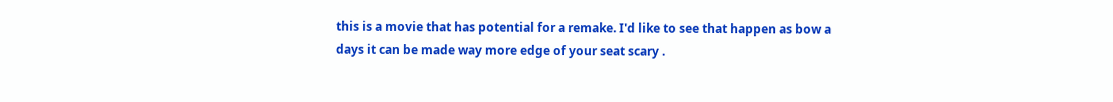this is a movie that has potential for a remake. I'd like to see that happen as bow a days it can be made way more edge of your seat scary .